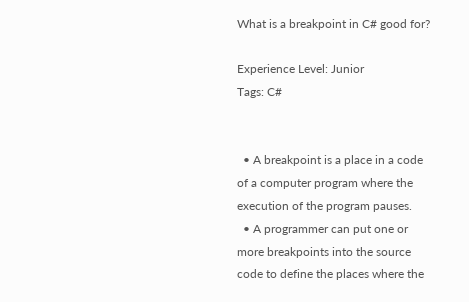What is a breakpoint in C# good for?

Experience Level: Junior
Tags: C#


  • A breakpoint is a place in a code of a computer program where the execution of the program pauses.
  • A programmer can put one or more breakpoints into the source code to define the places where the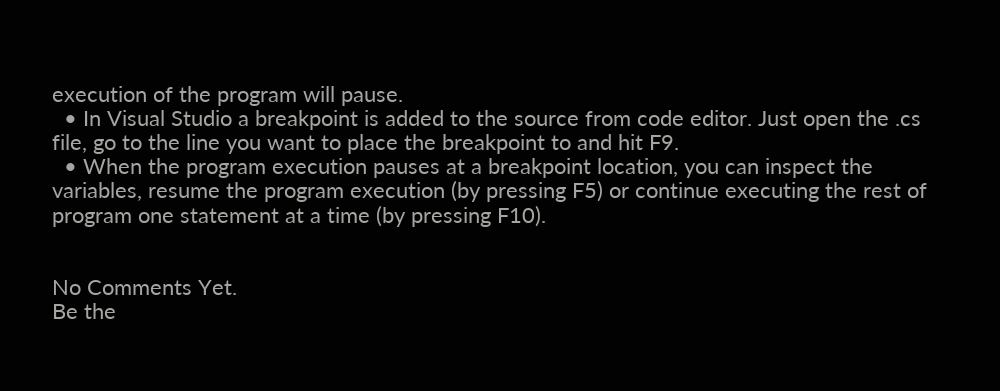execution of the program will pause.
  • In Visual Studio a breakpoint is added to the source from code editor. Just open the .cs file, go to the line you want to place the breakpoint to and hit F9.
  • When the program execution pauses at a breakpoint location, you can inspect the variables, resume the program execution (by pressing F5) or continue executing the rest of program one statement at a time (by pressing F10).


No Comments Yet.
Be the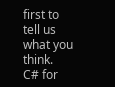first to tell us what you think.
C# for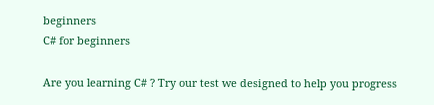beginners
C# for beginners

Are you learning C# ? Try our test we designed to help you progress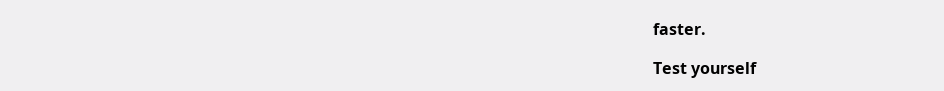faster.

Test yourself